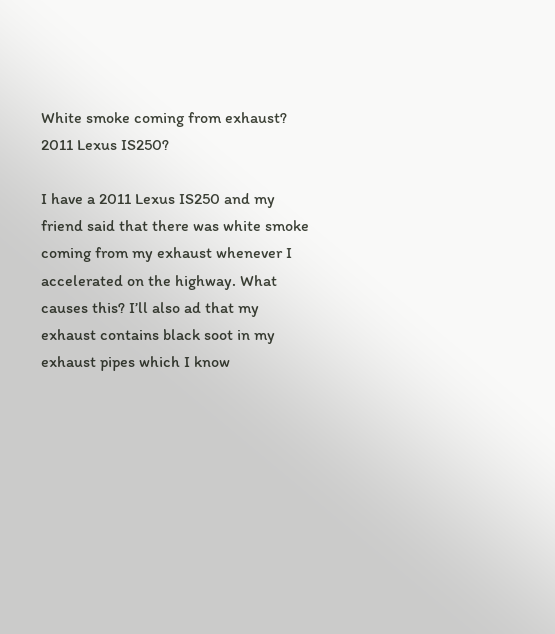White smoke coming from exhaust? 2011 Lexus IS250?

I have a 2011 Lexus IS250 and my friend said that there was white smoke coming from my exhaust whenever I accelerated on the highway. What causes this? I’ll also ad that my exhaust contains black soot in my exhaust pipes which I know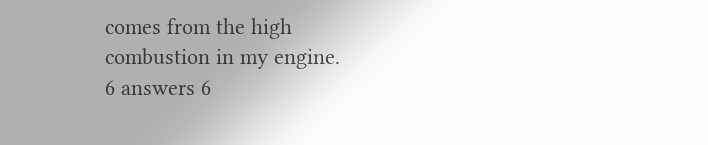comes from the high combustion in my engine.
6 answers 6